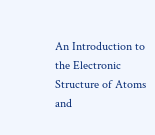An Introduction to the Electronic Structure of Atoms and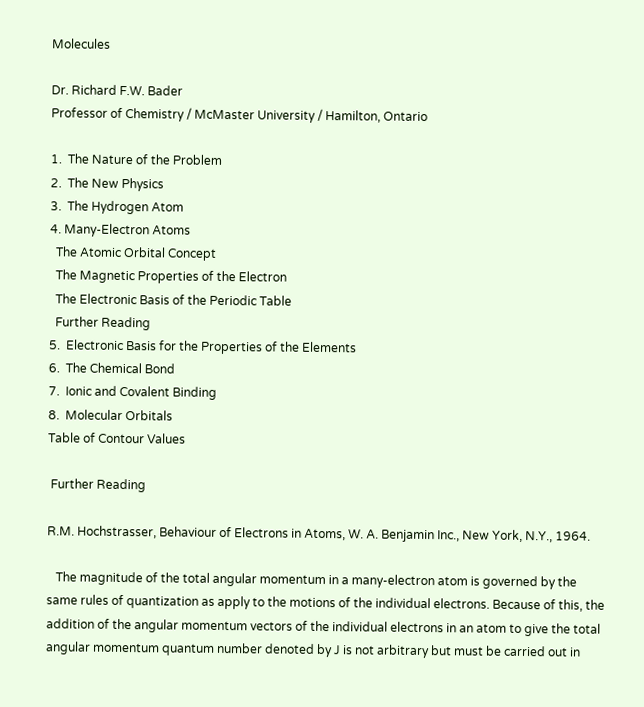Molecules

Dr. Richard F.W. Bader
Professor of Chemistry / McMaster University / Hamilton, Ontario

1.  The Nature of the Problem
2.  The New Physics
3.  The Hydrogen Atom
4. Many-Electron Atoms
  The Atomic Orbital Concept
  The Magnetic Properties of the Electron
  The Electronic Basis of the Periodic Table
  Further Reading
5.  Electronic Basis for the Properties of the Elements
6.  The Chemical Bond
7.  Ionic and Covalent Binding
8.  Molecular Orbitals
Table of Contour Values

 Further Reading

R.M. Hochstrasser, Behaviour of Electrons in Atoms, W. A. Benjamin Inc., New York, N.Y., 1964.

   The magnitude of the total angular momentum in a many-electron atom is governed by the same rules of quantization as apply to the motions of the individual electrons. Because of this, the addition of the angular momentum vectors of the individual electrons in an atom to give the total angular momentum quantum number denoted by J is not arbitrary but must be carried out in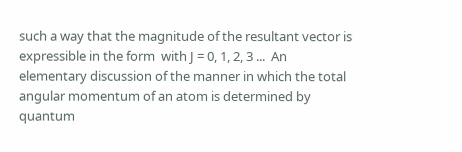such a way that the magnitude of the resultant vector is expressible in the form  with J = 0, 1, 2, 3 ...  An elementary discussion of the manner in which the total angular momentum of an atom is determined by quantum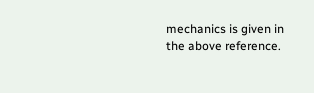mechanics is given in the above reference.